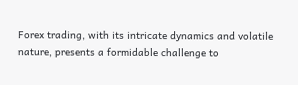Forex trading, with its intricate dynamics and volatile nature, presents a formidable challenge to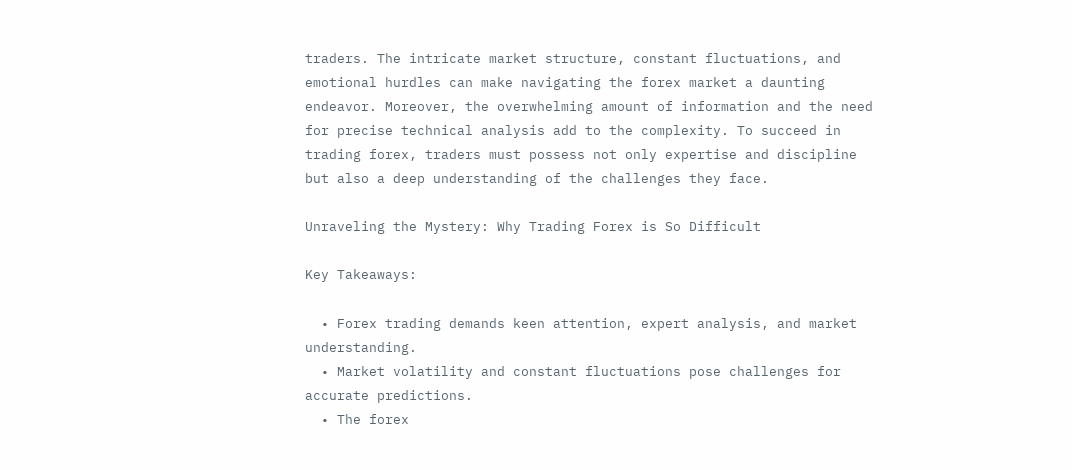traders. The intricate market structure, constant fluctuations, and emotional hurdles can make navigating the forex market a daunting endeavor. Moreover, the overwhelming amount of information and the need for precise technical analysis add to the complexity. To succeed in trading forex, traders must possess not only expertise and discipline but also a deep understanding of the challenges they face.

Unraveling the Mystery: Why Trading Forex is So Difficult

Key Takeaways:

  • Forex trading demands keen attention, expert analysis, and market understanding.
  • Market volatility and constant fluctuations pose challenges for accurate predictions.
  • The forex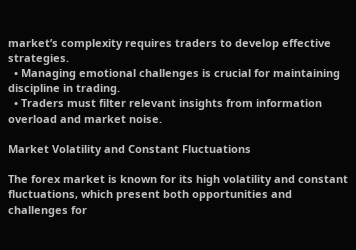market’s complexity requires traders to develop effective strategies.
  • Managing emotional challenges is crucial for maintaining discipline in trading.
  • Traders must filter relevant insights from information overload and market noise.

Market Volatility and Constant Fluctuations

The forex market is known for its high volatility and constant fluctuations, which present both opportunities and challenges for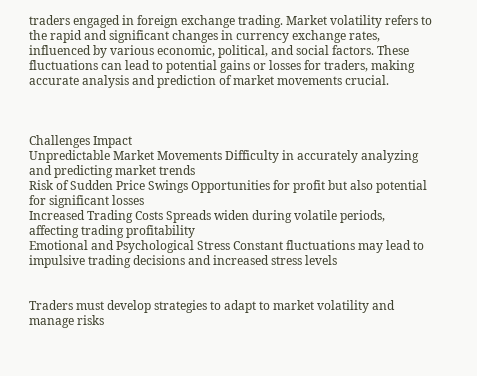traders engaged in foreign exchange trading. Market volatility refers to the rapid and significant changes in currency exchange rates, influenced by various economic, political, and social factors. These fluctuations can lead to potential gains or losses for traders, making accurate analysis and prediction of market movements crucial.



Challenges Impact
Unpredictable Market Movements Difficulty in accurately analyzing and predicting market trends
Risk of Sudden Price Swings Opportunities for profit but also potential for significant losses
Increased Trading Costs Spreads widen during volatile periods, affecting trading profitability
Emotional and Psychological Stress Constant fluctuations may lead to impulsive trading decisions and increased stress levels


Traders must develop strategies to adapt to market volatility and manage risks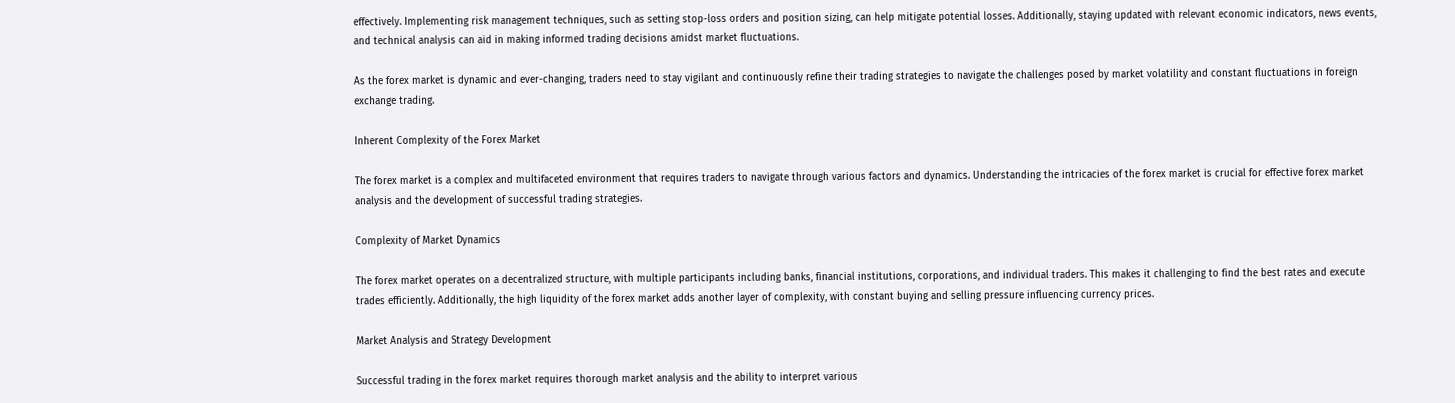effectively. Implementing risk management techniques, such as setting stop-loss orders and position sizing, can help mitigate potential losses. Additionally, staying updated with relevant economic indicators, news events, and technical analysis can aid in making informed trading decisions amidst market fluctuations.

As the forex market is dynamic and ever-changing, traders need to stay vigilant and continuously refine their trading strategies to navigate the challenges posed by market volatility and constant fluctuations in foreign exchange trading.

Inherent Complexity of the Forex Market

The forex market is a complex and multifaceted environment that requires traders to navigate through various factors and dynamics. Understanding the intricacies of the forex market is crucial for effective forex market analysis and the development of successful trading strategies.

Complexity of Market Dynamics

The forex market operates on a decentralized structure, with multiple participants including banks, financial institutions, corporations, and individual traders. This makes it challenging to find the best rates and execute trades efficiently. Additionally, the high liquidity of the forex market adds another layer of complexity, with constant buying and selling pressure influencing currency prices.

Market Analysis and Strategy Development

Successful trading in the forex market requires thorough market analysis and the ability to interpret various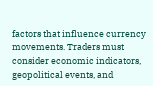factors that influence currency movements. Traders must consider economic indicators, geopolitical events, and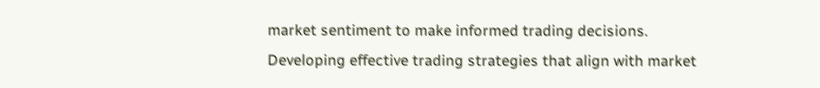market sentiment to make informed trading decisions. Developing effective trading strategies that align with market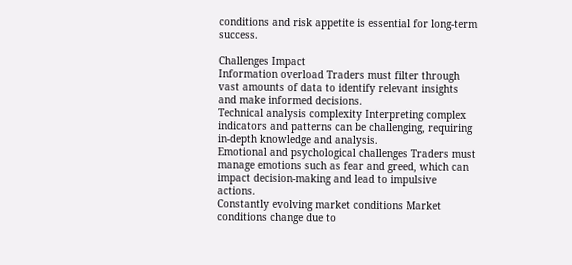conditions and risk appetite is essential for long-term success.

Challenges Impact
Information overload Traders must filter through vast amounts of data to identify relevant insights and make informed decisions.
Technical analysis complexity Interpreting complex indicators and patterns can be challenging, requiring in-depth knowledge and analysis.
Emotional and psychological challenges Traders must manage emotions such as fear and greed, which can impact decision-making and lead to impulsive actions.
Constantly evolving market conditions Market conditions change due to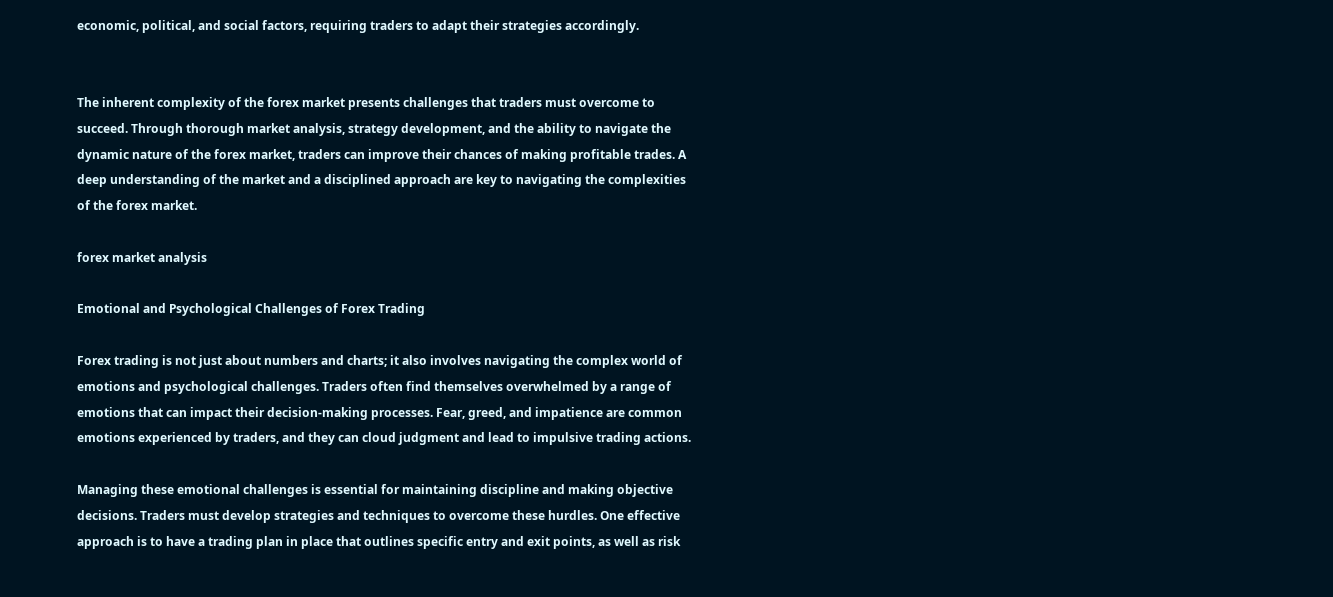economic, political, and social factors, requiring traders to adapt their strategies accordingly.


The inherent complexity of the forex market presents challenges that traders must overcome to succeed. Through thorough market analysis, strategy development, and the ability to navigate the dynamic nature of the forex market, traders can improve their chances of making profitable trades. A deep understanding of the market and a disciplined approach are key to navigating the complexities of the forex market.

forex market analysis

Emotional and Psychological Challenges of Forex Trading

Forex trading is not just about numbers and charts; it also involves navigating the complex world of emotions and psychological challenges. Traders often find themselves overwhelmed by a range of emotions that can impact their decision-making processes. Fear, greed, and impatience are common emotions experienced by traders, and they can cloud judgment and lead to impulsive trading actions.

Managing these emotional challenges is essential for maintaining discipline and making objective decisions. Traders must develop strategies and techniques to overcome these hurdles. One effective approach is to have a trading plan in place that outlines specific entry and exit points, as well as risk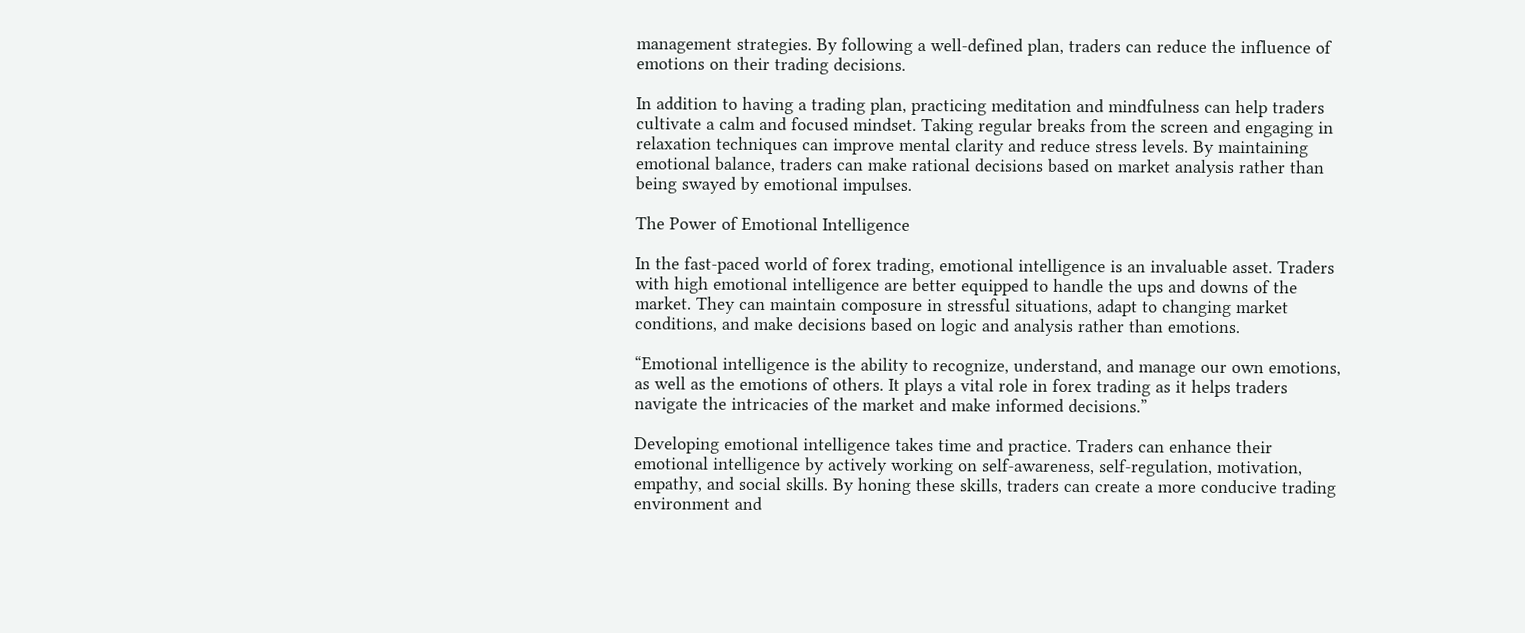management strategies. By following a well-defined plan, traders can reduce the influence of emotions on their trading decisions.

In addition to having a trading plan, practicing meditation and mindfulness can help traders cultivate a calm and focused mindset. Taking regular breaks from the screen and engaging in relaxation techniques can improve mental clarity and reduce stress levels. By maintaining emotional balance, traders can make rational decisions based on market analysis rather than being swayed by emotional impulses.

The Power of Emotional Intelligence

In the fast-paced world of forex trading, emotional intelligence is an invaluable asset. Traders with high emotional intelligence are better equipped to handle the ups and downs of the market. They can maintain composure in stressful situations, adapt to changing market conditions, and make decisions based on logic and analysis rather than emotions.

“Emotional intelligence is the ability to recognize, understand, and manage our own emotions, as well as the emotions of others. It plays a vital role in forex trading as it helps traders navigate the intricacies of the market and make informed decisions.”

Developing emotional intelligence takes time and practice. Traders can enhance their emotional intelligence by actively working on self-awareness, self-regulation, motivation, empathy, and social skills. By honing these skills, traders can create a more conducive trading environment and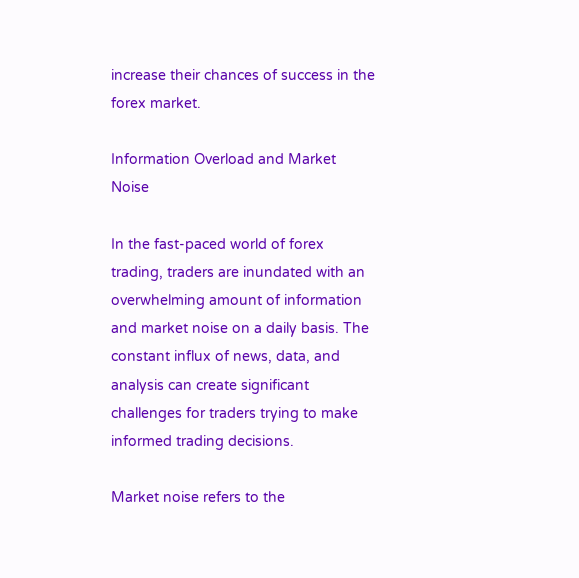increase their chances of success in the forex market.

Information Overload and Market Noise

In the fast-paced world of forex trading, traders are inundated with an overwhelming amount of information and market noise on a daily basis. The constant influx of news, data, and analysis can create significant challenges for traders trying to make informed trading decisions.

Market noise refers to the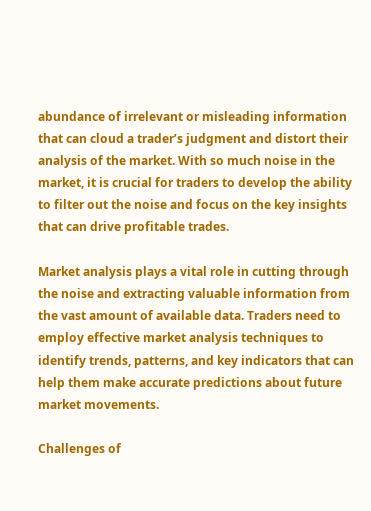abundance of irrelevant or misleading information that can cloud a trader’s judgment and distort their analysis of the market. With so much noise in the market, it is crucial for traders to develop the ability to filter out the noise and focus on the key insights that can drive profitable trades.

Market analysis plays a vital role in cutting through the noise and extracting valuable information from the vast amount of available data. Traders need to employ effective market analysis techniques to identify trends, patterns, and key indicators that can help them make accurate predictions about future market movements.

Challenges of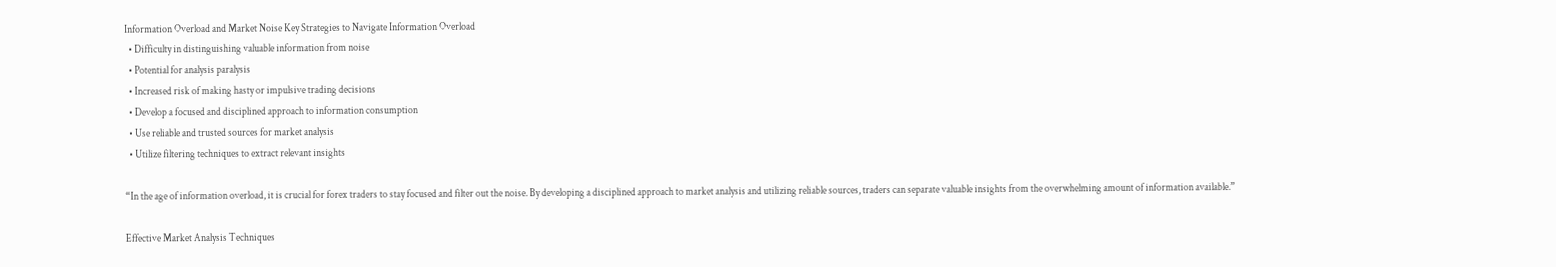Information Overload and Market Noise Key Strategies to Navigate Information Overload
  • Difficulty in distinguishing valuable information from noise
  • Potential for analysis paralysis
  • Increased risk of making hasty or impulsive trading decisions
  • Develop a focused and disciplined approach to information consumption
  • Use reliable and trusted sources for market analysis
  • Utilize filtering techniques to extract relevant insights

“In the age of information overload, it is crucial for forex traders to stay focused and filter out the noise. By developing a disciplined approach to market analysis and utilizing reliable sources, traders can separate valuable insights from the overwhelming amount of information available.”

Effective Market Analysis Techniques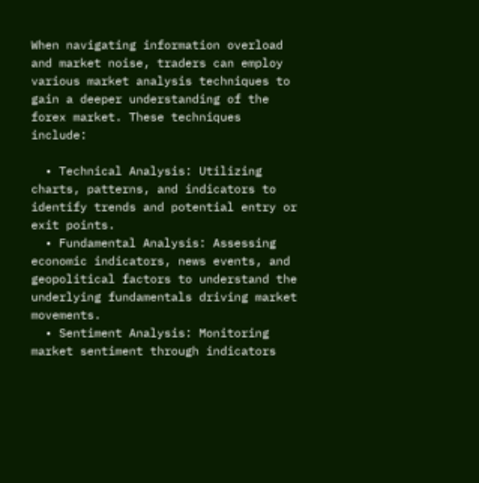When navigating information overload and market noise, traders can employ various market analysis techniques to gain a deeper understanding of the forex market. These techniques include:

  • Technical Analysis: Utilizing charts, patterns, and indicators to identify trends and potential entry or exit points.
  • Fundamental Analysis: Assessing economic indicators, news events, and geopolitical factors to understand the underlying fundamentals driving market movements.
  • Sentiment Analysis: Monitoring market sentiment through indicators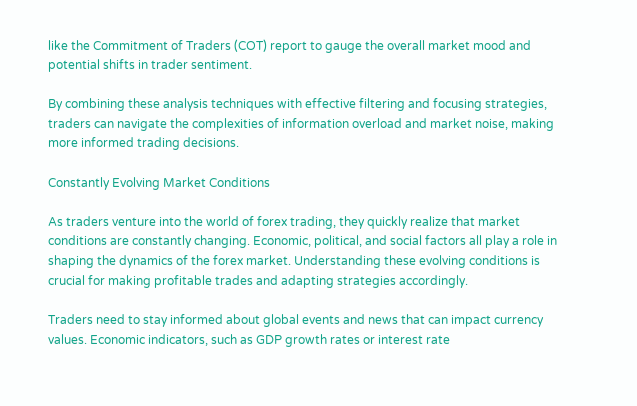like the Commitment of Traders (COT) report to gauge the overall market mood and potential shifts in trader sentiment.

By combining these analysis techniques with effective filtering and focusing strategies, traders can navigate the complexities of information overload and market noise, making more informed trading decisions.

Constantly Evolving Market Conditions

As traders venture into the world of forex trading, they quickly realize that market conditions are constantly changing. Economic, political, and social factors all play a role in shaping the dynamics of the forex market. Understanding these evolving conditions is crucial for making profitable trades and adapting strategies accordingly.

Traders need to stay informed about global events and news that can impact currency values. Economic indicators, such as GDP growth rates or interest rate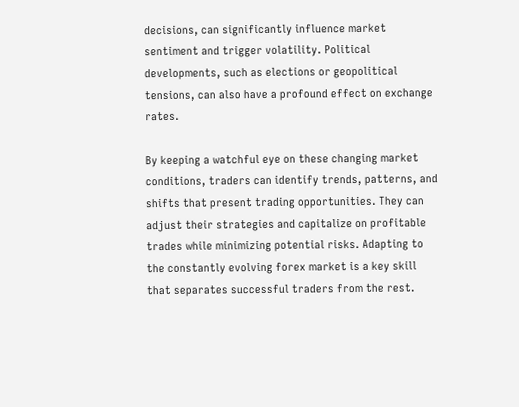decisions, can significantly influence market sentiment and trigger volatility. Political developments, such as elections or geopolitical tensions, can also have a profound effect on exchange rates.

By keeping a watchful eye on these changing market conditions, traders can identify trends, patterns, and shifts that present trading opportunities. They can adjust their strategies and capitalize on profitable trades while minimizing potential risks. Adapting to the constantly evolving forex market is a key skill that separates successful traders from the rest.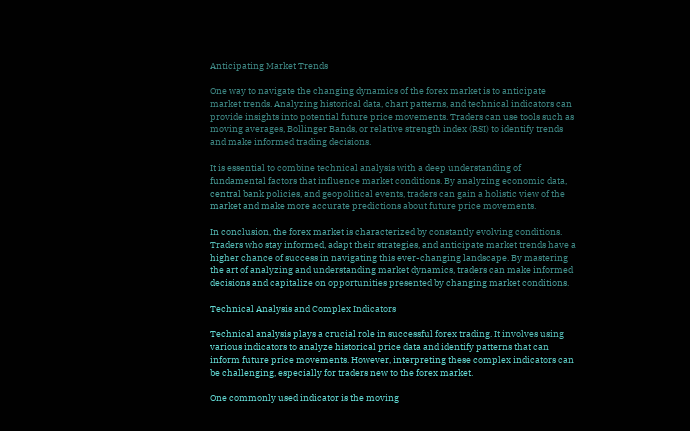Anticipating Market Trends

One way to navigate the changing dynamics of the forex market is to anticipate market trends. Analyzing historical data, chart patterns, and technical indicators can provide insights into potential future price movements. Traders can use tools such as moving averages, Bollinger Bands, or relative strength index (RSI) to identify trends and make informed trading decisions.

It is essential to combine technical analysis with a deep understanding of fundamental factors that influence market conditions. By analyzing economic data, central bank policies, and geopolitical events, traders can gain a holistic view of the market and make more accurate predictions about future price movements.

In conclusion, the forex market is characterized by constantly evolving conditions. Traders who stay informed, adapt their strategies, and anticipate market trends have a higher chance of success in navigating this ever-changing landscape. By mastering the art of analyzing and understanding market dynamics, traders can make informed decisions and capitalize on opportunities presented by changing market conditions.

Technical Analysis and Complex Indicators

Technical analysis plays a crucial role in successful forex trading. It involves using various indicators to analyze historical price data and identify patterns that can inform future price movements. However, interpreting these complex indicators can be challenging, especially for traders new to the forex market.

One commonly used indicator is the moving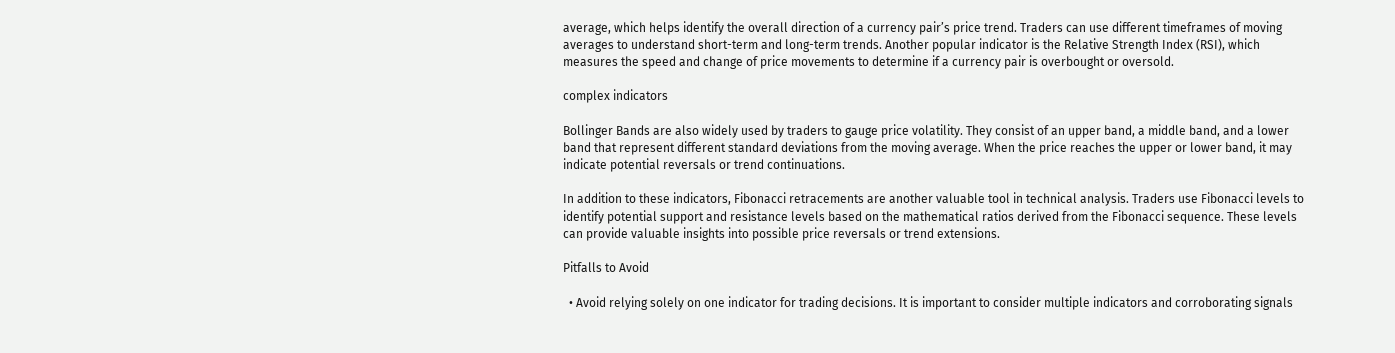average, which helps identify the overall direction of a currency pair’s price trend. Traders can use different timeframes of moving averages to understand short-term and long-term trends. Another popular indicator is the Relative Strength Index (RSI), which measures the speed and change of price movements to determine if a currency pair is overbought or oversold.

complex indicators

Bollinger Bands are also widely used by traders to gauge price volatility. They consist of an upper band, a middle band, and a lower band that represent different standard deviations from the moving average. When the price reaches the upper or lower band, it may indicate potential reversals or trend continuations.

In addition to these indicators, Fibonacci retracements are another valuable tool in technical analysis. Traders use Fibonacci levels to identify potential support and resistance levels based on the mathematical ratios derived from the Fibonacci sequence. These levels can provide valuable insights into possible price reversals or trend extensions.

Pitfalls to Avoid

  • Avoid relying solely on one indicator for trading decisions. It is important to consider multiple indicators and corroborating signals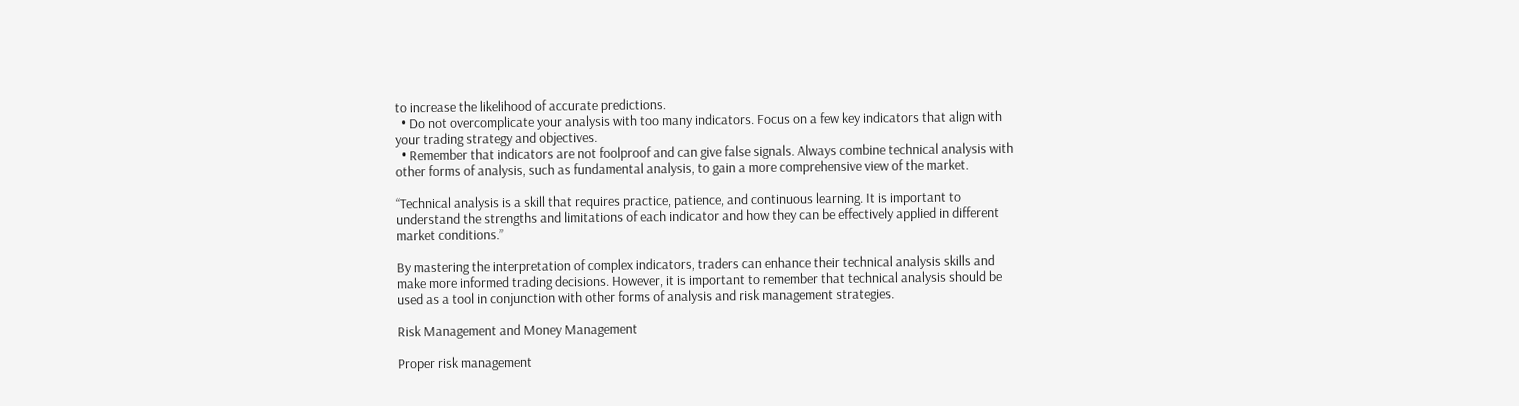to increase the likelihood of accurate predictions.
  • Do not overcomplicate your analysis with too many indicators. Focus on a few key indicators that align with your trading strategy and objectives.
  • Remember that indicators are not foolproof and can give false signals. Always combine technical analysis with other forms of analysis, such as fundamental analysis, to gain a more comprehensive view of the market.

“Technical analysis is a skill that requires practice, patience, and continuous learning. It is important to understand the strengths and limitations of each indicator and how they can be effectively applied in different market conditions.”

By mastering the interpretation of complex indicators, traders can enhance their technical analysis skills and make more informed trading decisions. However, it is important to remember that technical analysis should be used as a tool in conjunction with other forms of analysis and risk management strategies.

Risk Management and Money Management

Proper risk management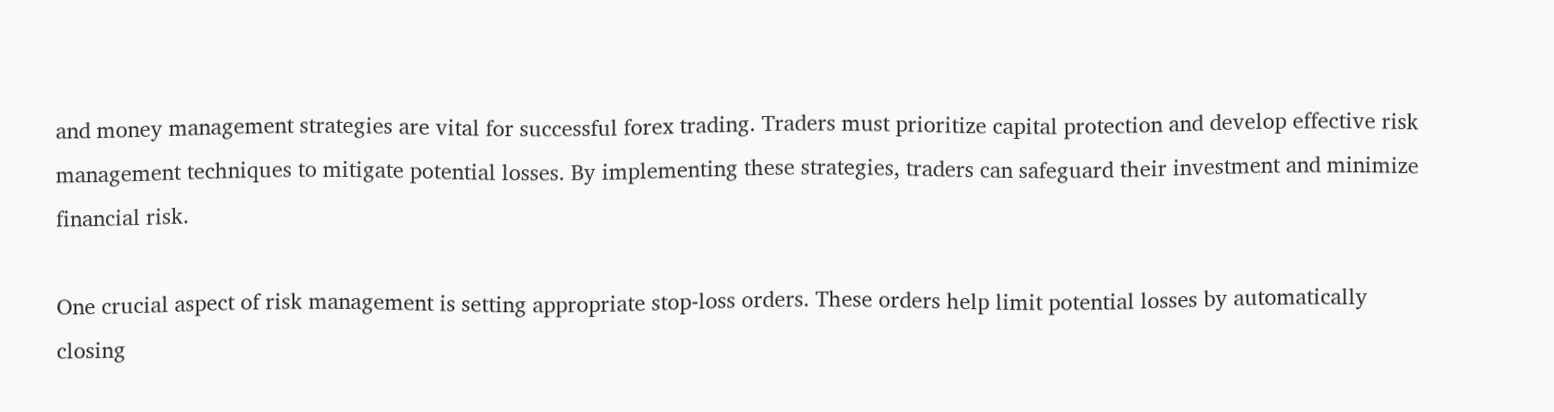and money management strategies are vital for successful forex trading. Traders must prioritize capital protection and develop effective risk management techniques to mitigate potential losses. By implementing these strategies, traders can safeguard their investment and minimize financial risk.

One crucial aspect of risk management is setting appropriate stop-loss orders. These orders help limit potential losses by automatically closing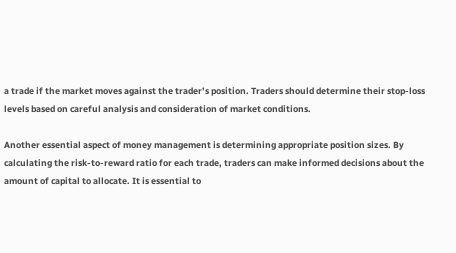a trade if the market moves against the trader’s position. Traders should determine their stop-loss levels based on careful analysis and consideration of market conditions.

Another essential aspect of money management is determining appropriate position sizes. By calculating the risk-to-reward ratio for each trade, traders can make informed decisions about the amount of capital to allocate. It is essential to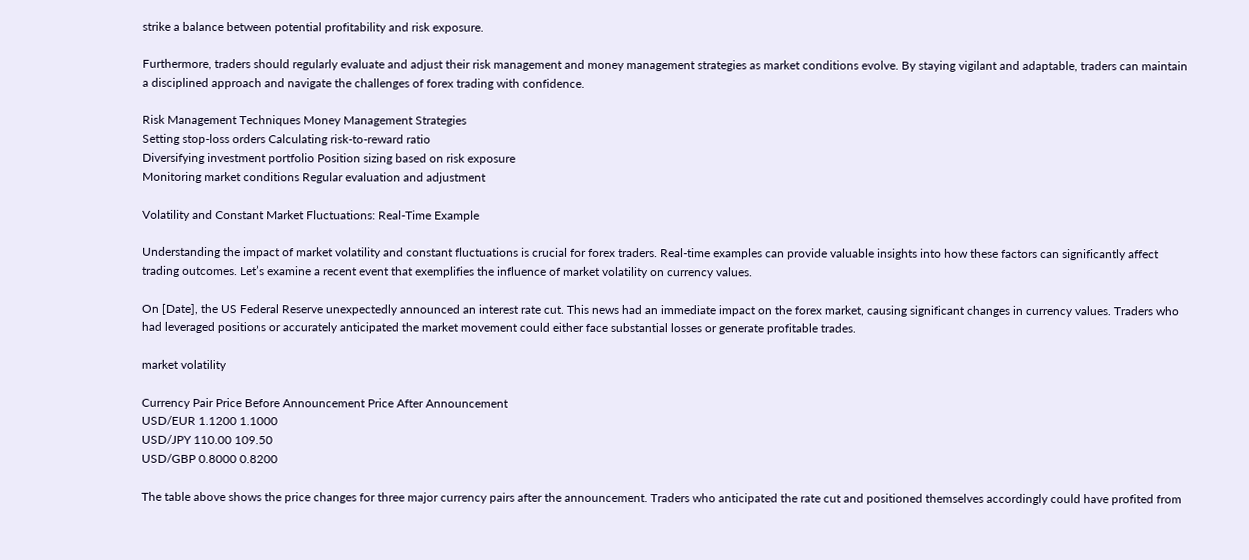strike a balance between potential profitability and risk exposure.

Furthermore, traders should regularly evaluate and adjust their risk management and money management strategies as market conditions evolve. By staying vigilant and adaptable, traders can maintain a disciplined approach and navigate the challenges of forex trading with confidence.

Risk Management Techniques Money Management Strategies
Setting stop-loss orders Calculating risk-to-reward ratio
Diversifying investment portfolio Position sizing based on risk exposure
Monitoring market conditions Regular evaluation and adjustment

Volatility and Constant Market Fluctuations: Real-Time Example

Understanding the impact of market volatility and constant fluctuations is crucial for forex traders. Real-time examples can provide valuable insights into how these factors can significantly affect trading outcomes. Let’s examine a recent event that exemplifies the influence of market volatility on currency values.

On [Date], the US Federal Reserve unexpectedly announced an interest rate cut. This news had an immediate impact on the forex market, causing significant changes in currency values. Traders who had leveraged positions or accurately anticipated the market movement could either face substantial losses or generate profitable trades.

market volatility

Currency Pair Price Before Announcement Price After Announcement
USD/EUR 1.1200 1.1000
USD/JPY 110.00 109.50
USD/GBP 0.8000 0.8200

The table above shows the price changes for three major currency pairs after the announcement. Traders who anticipated the rate cut and positioned themselves accordingly could have profited from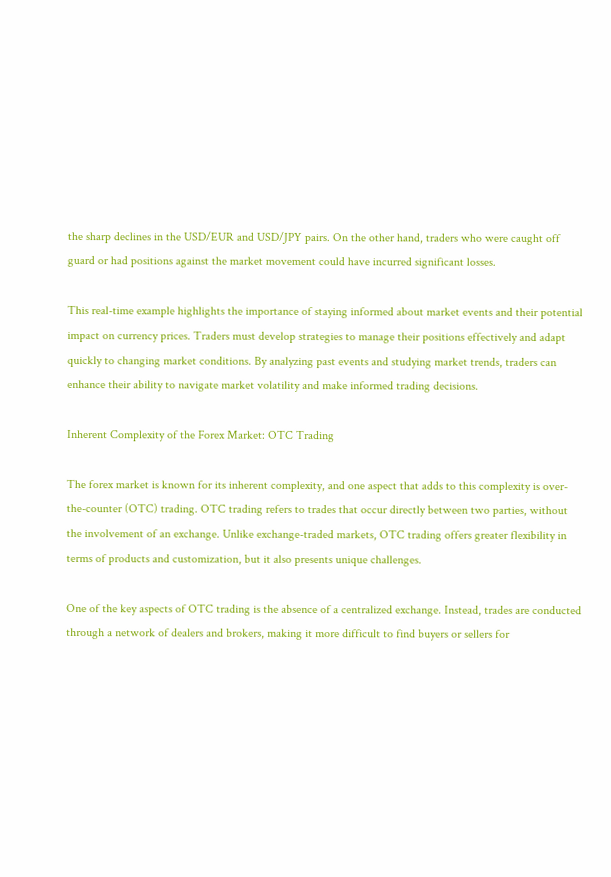the sharp declines in the USD/EUR and USD/JPY pairs. On the other hand, traders who were caught off guard or had positions against the market movement could have incurred significant losses.

This real-time example highlights the importance of staying informed about market events and their potential impact on currency prices. Traders must develop strategies to manage their positions effectively and adapt quickly to changing market conditions. By analyzing past events and studying market trends, traders can enhance their ability to navigate market volatility and make informed trading decisions.

Inherent Complexity of the Forex Market: OTC Trading

The forex market is known for its inherent complexity, and one aspect that adds to this complexity is over-the-counter (OTC) trading. OTC trading refers to trades that occur directly between two parties, without the involvement of an exchange. Unlike exchange-traded markets, OTC trading offers greater flexibility in terms of products and customization, but it also presents unique challenges.

One of the key aspects of OTC trading is the absence of a centralized exchange. Instead, trades are conducted through a network of dealers and brokers, making it more difficult to find buyers or sellers for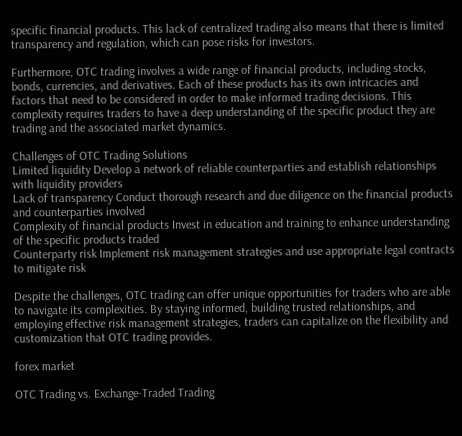specific financial products. This lack of centralized trading also means that there is limited transparency and regulation, which can pose risks for investors.

Furthermore, OTC trading involves a wide range of financial products, including stocks, bonds, currencies, and derivatives. Each of these products has its own intricacies and factors that need to be considered in order to make informed trading decisions. This complexity requires traders to have a deep understanding of the specific product they are trading and the associated market dynamics.

Challenges of OTC Trading Solutions
Limited liquidity Develop a network of reliable counterparties and establish relationships with liquidity providers
Lack of transparency Conduct thorough research and due diligence on the financial products and counterparties involved
Complexity of financial products Invest in education and training to enhance understanding of the specific products traded
Counterparty risk Implement risk management strategies and use appropriate legal contracts to mitigate risk

Despite the challenges, OTC trading can offer unique opportunities for traders who are able to navigate its complexities. By staying informed, building trusted relationships, and employing effective risk management strategies, traders can capitalize on the flexibility and customization that OTC trading provides.

forex market

OTC Trading vs. Exchange-Traded Trading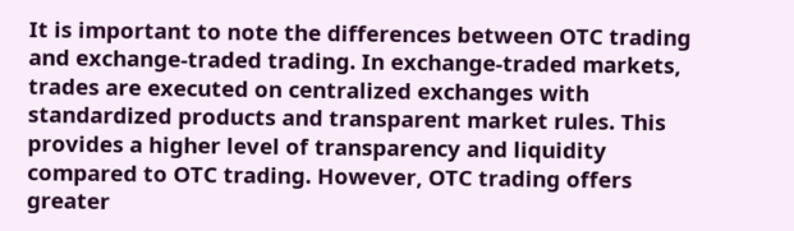It is important to note the differences between OTC trading and exchange-traded trading. In exchange-traded markets, trades are executed on centralized exchanges with standardized products and transparent market rules. This provides a higher level of transparency and liquidity compared to OTC trading. However, OTC trading offers greater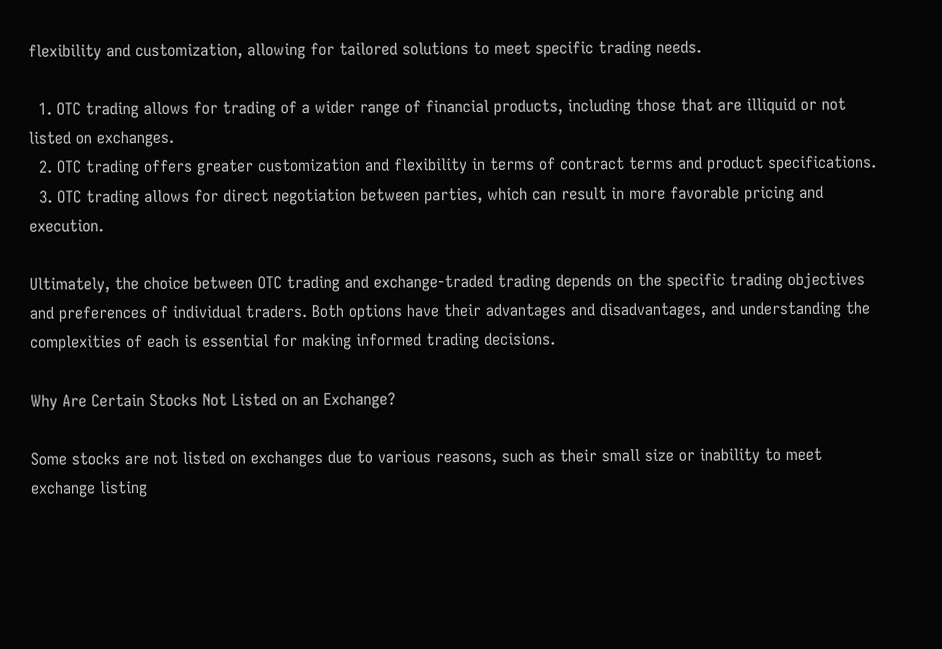flexibility and customization, allowing for tailored solutions to meet specific trading needs.

  1. OTC trading allows for trading of a wider range of financial products, including those that are illiquid or not listed on exchanges.
  2. OTC trading offers greater customization and flexibility in terms of contract terms and product specifications.
  3. OTC trading allows for direct negotiation between parties, which can result in more favorable pricing and execution.

Ultimately, the choice between OTC trading and exchange-traded trading depends on the specific trading objectives and preferences of individual traders. Both options have their advantages and disadvantages, and understanding the complexities of each is essential for making informed trading decisions.

Why Are Certain Stocks Not Listed on an Exchange?

Some stocks are not listed on exchanges due to various reasons, such as their small size or inability to meet exchange listing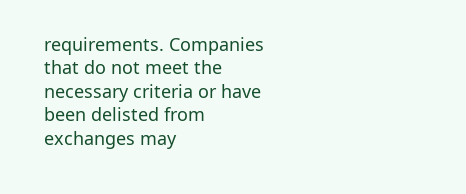requirements. Companies that do not meet the necessary criteria or have been delisted from exchanges may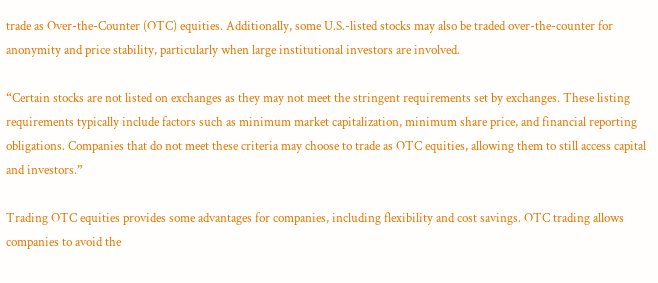trade as Over-the-Counter (OTC) equities. Additionally, some U.S.-listed stocks may also be traded over-the-counter for anonymity and price stability, particularly when large institutional investors are involved.

“Certain stocks are not listed on exchanges as they may not meet the stringent requirements set by exchanges. These listing requirements typically include factors such as minimum market capitalization, minimum share price, and financial reporting obligations. Companies that do not meet these criteria may choose to trade as OTC equities, allowing them to still access capital and investors.”

Trading OTC equities provides some advantages for companies, including flexibility and cost savings. OTC trading allows companies to avoid the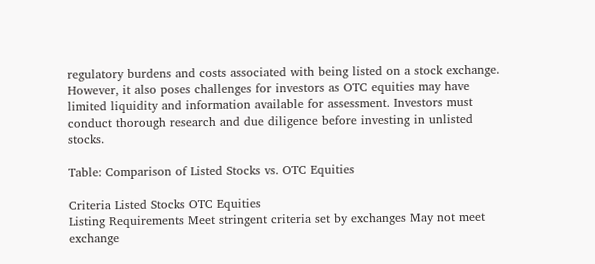regulatory burdens and costs associated with being listed on a stock exchange. However, it also poses challenges for investors as OTC equities may have limited liquidity and information available for assessment. Investors must conduct thorough research and due diligence before investing in unlisted stocks.

Table: Comparison of Listed Stocks vs. OTC Equities

Criteria Listed Stocks OTC Equities
Listing Requirements Meet stringent criteria set by exchanges May not meet exchange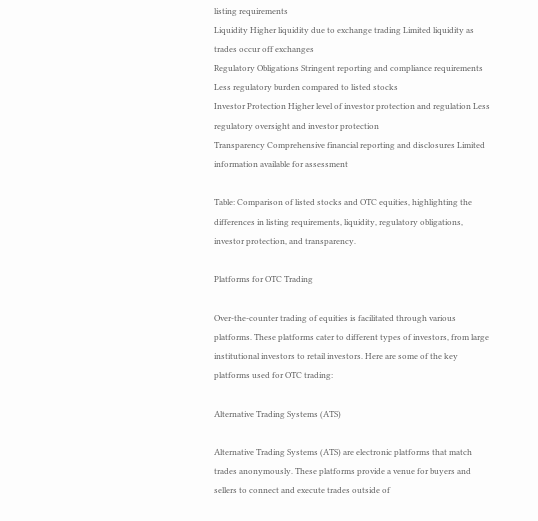listing requirements
Liquidity Higher liquidity due to exchange trading Limited liquidity as trades occur off exchanges
Regulatory Obligations Stringent reporting and compliance requirements Less regulatory burden compared to listed stocks
Investor Protection Higher level of investor protection and regulation Less regulatory oversight and investor protection
Transparency Comprehensive financial reporting and disclosures Limited information available for assessment

Table: Comparison of listed stocks and OTC equities, highlighting the differences in listing requirements, liquidity, regulatory obligations, investor protection, and transparency.

Platforms for OTC Trading

Over-the-counter trading of equities is facilitated through various platforms. These platforms cater to different types of investors, from large institutional investors to retail investors. Here are some of the key platforms used for OTC trading:

Alternative Trading Systems (ATS)

Alternative Trading Systems (ATS) are electronic platforms that match trades anonymously. These platforms provide a venue for buyers and sellers to connect and execute trades outside of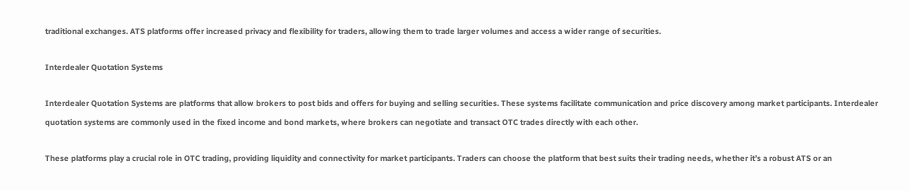traditional exchanges. ATS platforms offer increased privacy and flexibility for traders, allowing them to trade larger volumes and access a wider range of securities.

Interdealer Quotation Systems

Interdealer Quotation Systems are platforms that allow brokers to post bids and offers for buying and selling securities. These systems facilitate communication and price discovery among market participants. Interdealer quotation systems are commonly used in the fixed income and bond markets, where brokers can negotiate and transact OTC trades directly with each other.

These platforms play a crucial role in OTC trading, providing liquidity and connectivity for market participants. Traders can choose the platform that best suits their trading needs, whether it’s a robust ATS or an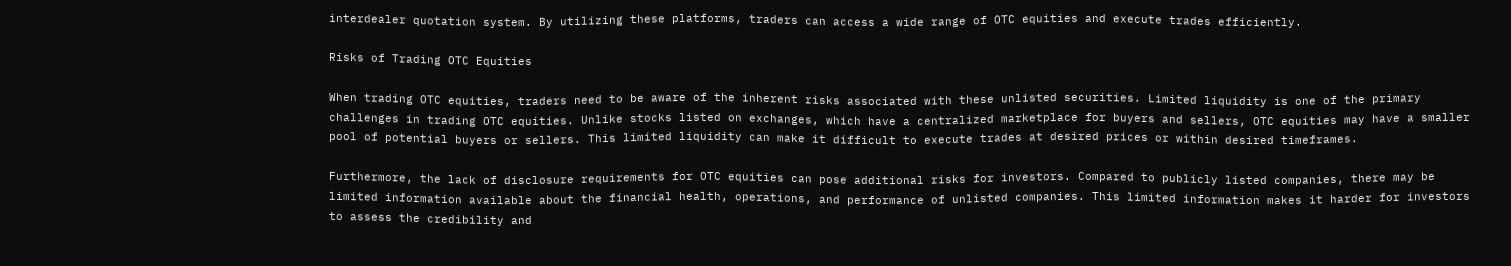interdealer quotation system. By utilizing these platforms, traders can access a wide range of OTC equities and execute trades efficiently.

Risks of Trading OTC Equities

When trading OTC equities, traders need to be aware of the inherent risks associated with these unlisted securities. Limited liquidity is one of the primary challenges in trading OTC equities. Unlike stocks listed on exchanges, which have a centralized marketplace for buyers and sellers, OTC equities may have a smaller pool of potential buyers or sellers. This limited liquidity can make it difficult to execute trades at desired prices or within desired timeframes.

Furthermore, the lack of disclosure requirements for OTC equities can pose additional risks for investors. Compared to publicly listed companies, there may be limited information available about the financial health, operations, and performance of unlisted companies. This limited information makes it harder for investors to assess the credibility and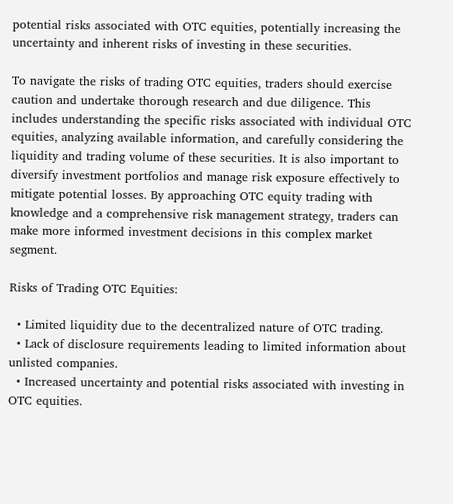potential risks associated with OTC equities, potentially increasing the uncertainty and inherent risks of investing in these securities.

To navigate the risks of trading OTC equities, traders should exercise caution and undertake thorough research and due diligence. This includes understanding the specific risks associated with individual OTC equities, analyzing available information, and carefully considering the liquidity and trading volume of these securities. It is also important to diversify investment portfolios and manage risk exposure effectively to mitigate potential losses. By approaching OTC equity trading with knowledge and a comprehensive risk management strategy, traders can make more informed investment decisions in this complex market segment.

Risks of Trading OTC Equities:

  • Limited liquidity due to the decentralized nature of OTC trading.
  • Lack of disclosure requirements leading to limited information about unlisted companies.
  • Increased uncertainty and potential risks associated with investing in OTC equities.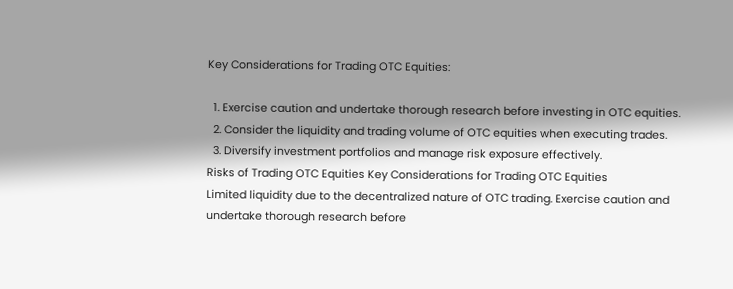Key Considerations for Trading OTC Equities:

  1. Exercise caution and undertake thorough research before investing in OTC equities.
  2. Consider the liquidity and trading volume of OTC equities when executing trades.
  3. Diversify investment portfolios and manage risk exposure effectively.
Risks of Trading OTC Equities Key Considerations for Trading OTC Equities
Limited liquidity due to the decentralized nature of OTC trading. Exercise caution and undertake thorough research before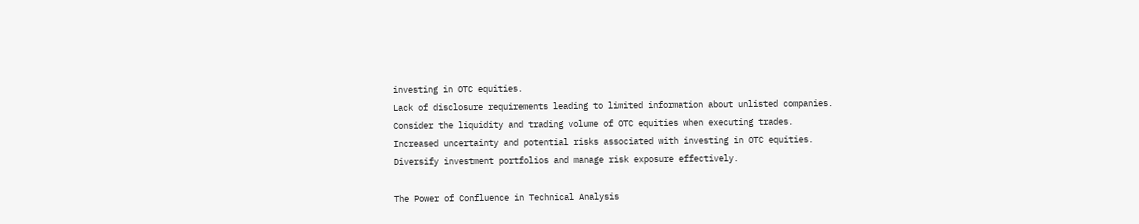investing in OTC equities.
Lack of disclosure requirements leading to limited information about unlisted companies. Consider the liquidity and trading volume of OTC equities when executing trades.
Increased uncertainty and potential risks associated with investing in OTC equities. Diversify investment portfolios and manage risk exposure effectively.

The Power of Confluence in Technical Analysis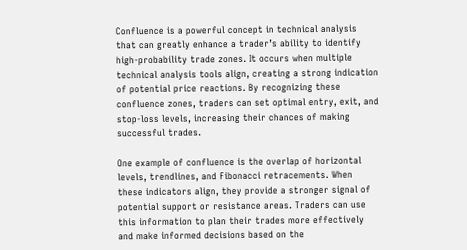Confluence is a powerful concept in technical analysis that can greatly enhance a trader’s ability to identify high-probability trade zones. It occurs when multiple technical analysis tools align, creating a strong indication of potential price reactions. By recognizing these confluence zones, traders can set optimal entry, exit, and stop-loss levels, increasing their chances of making successful trades.

One example of confluence is the overlap of horizontal levels, trendlines, and Fibonacci retracements. When these indicators align, they provide a stronger signal of potential support or resistance areas. Traders can use this information to plan their trades more effectively and make informed decisions based on the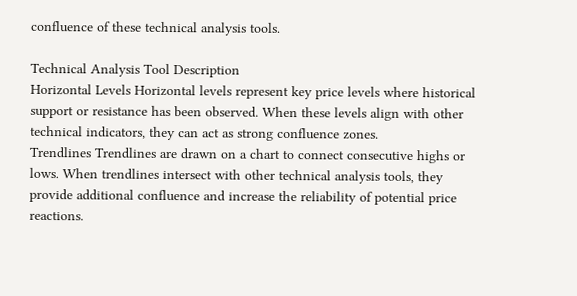confluence of these technical analysis tools.

Technical Analysis Tool Description
Horizontal Levels Horizontal levels represent key price levels where historical support or resistance has been observed. When these levels align with other technical indicators, they can act as strong confluence zones.
Trendlines Trendlines are drawn on a chart to connect consecutive highs or lows. When trendlines intersect with other technical analysis tools, they provide additional confluence and increase the reliability of potential price reactions.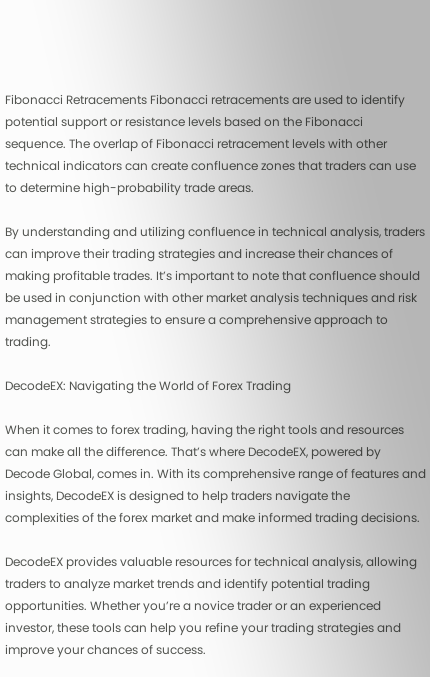Fibonacci Retracements Fibonacci retracements are used to identify potential support or resistance levels based on the Fibonacci sequence. The overlap of Fibonacci retracement levels with other technical indicators can create confluence zones that traders can use to determine high-probability trade areas.

By understanding and utilizing confluence in technical analysis, traders can improve their trading strategies and increase their chances of making profitable trades. It’s important to note that confluence should be used in conjunction with other market analysis techniques and risk management strategies to ensure a comprehensive approach to trading.

DecodeEX: Navigating the World of Forex Trading

When it comes to forex trading, having the right tools and resources can make all the difference. That’s where DecodeEX, powered by Decode Global, comes in. With its comprehensive range of features and insights, DecodeEX is designed to help traders navigate the complexities of the forex market and make informed trading decisions.

DecodeEX provides valuable resources for technical analysis, allowing traders to analyze market trends and identify potential trading opportunities. Whether you’re a novice trader or an experienced investor, these tools can help you refine your trading strategies and improve your chances of success.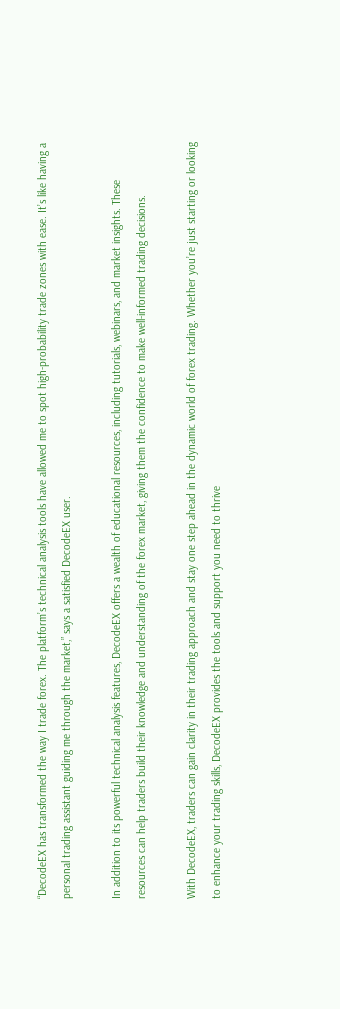“DecodeEX has transformed the way I trade forex. The platform’s technical analysis tools have allowed me to spot high-probability trade zones with ease. It’s like having a personal trading assistant guiding me through the market,” says a satisfied DecodeEX user.

In addition to its powerful technical analysis features, DecodeEX offers a wealth of educational resources, including tutorials, webinars, and market insights. These resources can help traders build their knowledge and understanding of the forex market, giving them the confidence to make well-informed trading decisions.

With DecodeEX, traders can gain clarity in their trading approach and stay one step ahead in the dynamic world of forex trading. Whether you’re just starting or looking to enhance your trading skills, DecodeEX provides the tools and support you need to thrive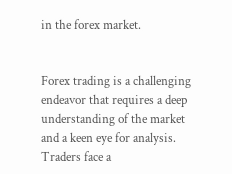in the forex market.


Forex trading is a challenging endeavor that requires a deep understanding of the market and a keen eye for analysis. Traders face a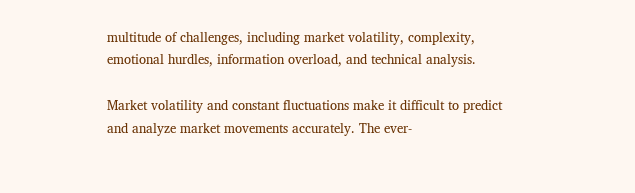multitude of challenges, including market volatility, complexity, emotional hurdles, information overload, and technical analysis.

Market volatility and constant fluctuations make it difficult to predict and analyze market movements accurately. The ever-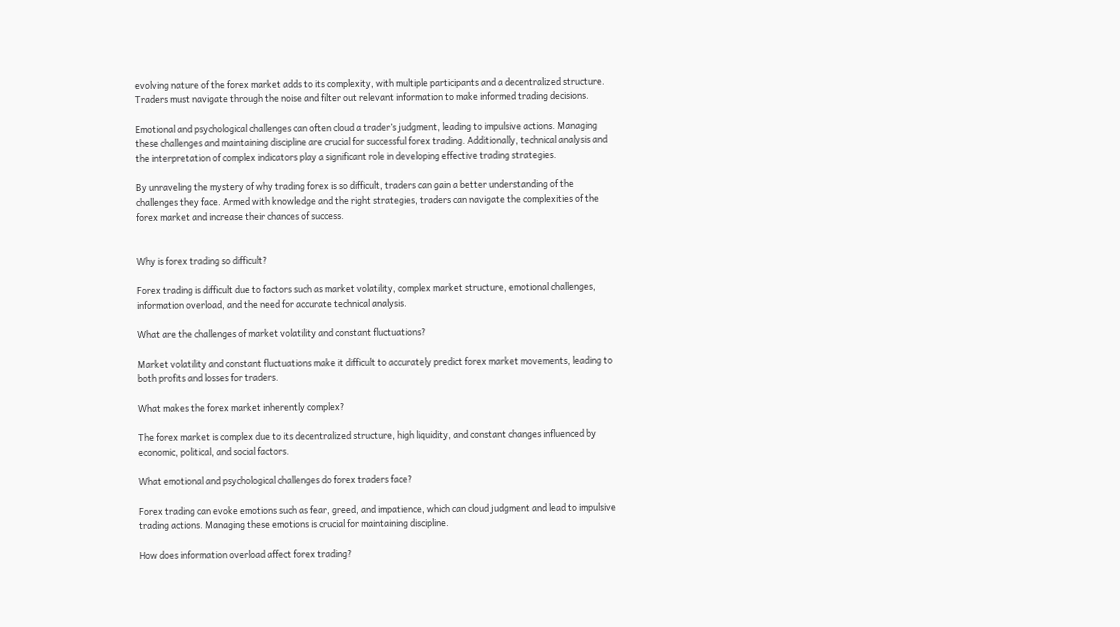evolving nature of the forex market adds to its complexity, with multiple participants and a decentralized structure. Traders must navigate through the noise and filter out relevant information to make informed trading decisions.

Emotional and psychological challenges can often cloud a trader’s judgment, leading to impulsive actions. Managing these challenges and maintaining discipline are crucial for successful forex trading. Additionally, technical analysis and the interpretation of complex indicators play a significant role in developing effective trading strategies.

By unraveling the mystery of why trading forex is so difficult, traders can gain a better understanding of the challenges they face. Armed with knowledge and the right strategies, traders can navigate the complexities of the forex market and increase their chances of success.


Why is forex trading so difficult?

Forex trading is difficult due to factors such as market volatility, complex market structure, emotional challenges, information overload, and the need for accurate technical analysis.

What are the challenges of market volatility and constant fluctuations?

Market volatility and constant fluctuations make it difficult to accurately predict forex market movements, leading to both profits and losses for traders.

What makes the forex market inherently complex?

The forex market is complex due to its decentralized structure, high liquidity, and constant changes influenced by economic, political, and social factors.

What emotional and psychological challenges do forex traders face?

Forex trading can evoke emotions such as fear, greed, and impatience, which can cloud judgment and lead to impulsive trading actions. Managing these emotions is crucial for maintaining discipline.

How does information overload affect forex trading?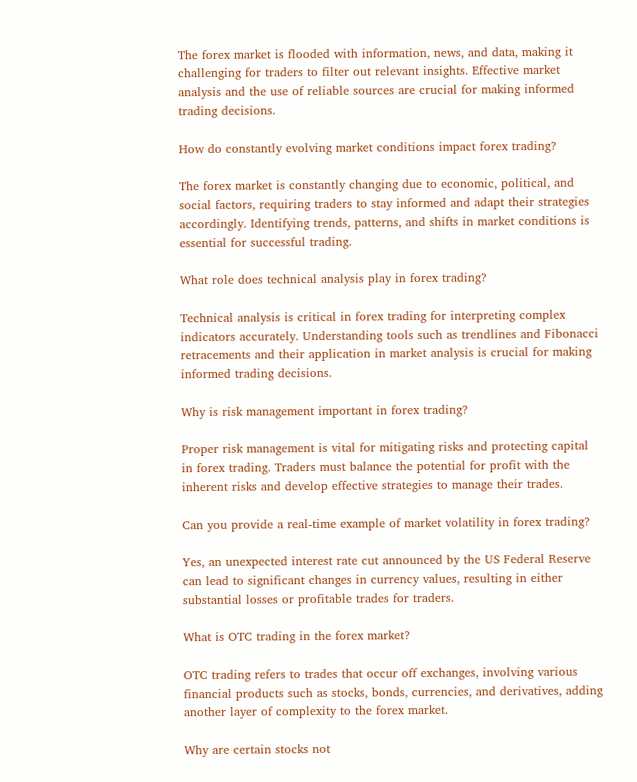The forex market is flooded with information, news, and data, making it challenging for traders to filter out relevant insights. Effective market analysis and the use of reliable sources are crucial for making informed trading decisions.

How do constantly evolving market conditions impact forex trading?

The forex market is constantly changing due to economic, political, and social factors, requiring traders to stay informed and adapt their strategies accordingly. Identifying trends, patterns, and shifts in market conditions is essential for successful trading.

What role does technical analysis play in forex trading?

Technical analysis is critical in forex trading for interpreting complex indicators accurately. Understanding tools such as trendlines and Fibonacci retracements and their application in market analysis is crucial for making informed trading decisions.

Why is risk management important in forex trading?

Proper risk management is vital for mitigating risks and protecting capital in forex trading. Traders must balance the potential for profit with the inherent risks and develop effective strategies to manage their trades.

Can you provide a real-time example of market volatility in forex trading?

Yes, an unexpected interest rate cut announced by the US Federal Reserve can lead to significant changes in currency values, resulting in either substantial losses or profitable trades for traders.

What is OTC trading in the forex market?

OTC trading refers to trades that occur off exchanges, involving various financial products such as stocks, bonds, currencies, and derivatives, adding another layer of complexity to the forex market.

Why are certain stocks not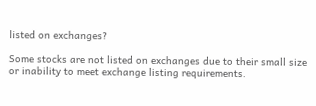listed on exchanges?

Some stocks are not listed on exchanges due to their small size or inability to meet exchange listing requirements.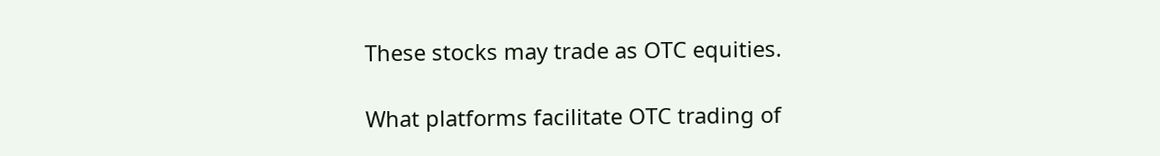These stocks may trade as OTC equities.

What platforms facilitate OTC trading of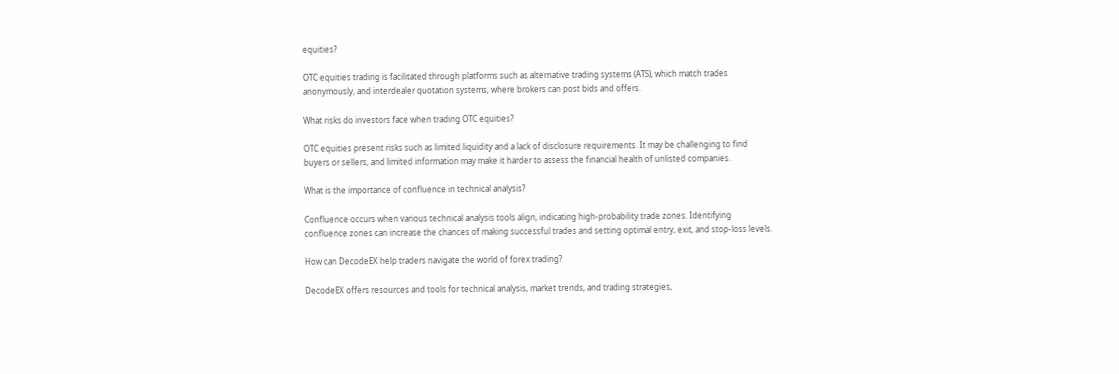equities?

OTC equities trading is facilitated through platforms such as alternative trading systems (ATS), which match trades anonymously, and interdealer quotation systems, where brokers can post bids and offers.

What risks do investors face when trading OTC equities?

OTC equities present risks such as limited liquidity and a lack of disclosure requirements. It may be challenging to find buyers or sellers, and limited information may make it harder to assess the financial health of unlisted companies.

What is the importance of confluence in technical analysis?

Confluence occurs when various technical analysis tools align, indicating high-probability trade zones. Identifying confluence zones can increase the chances of making successful trades and setting optimal entry, exit, and stop-loss levels.

How can DecodeEX help traders navigate the world of forex trading?

DecodeEX offers resources and tools for technical analysis, market trends, and trading strategies,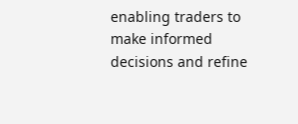enabling traders to make informed decisions and refine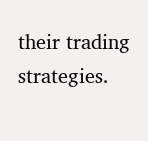their trading strategies.